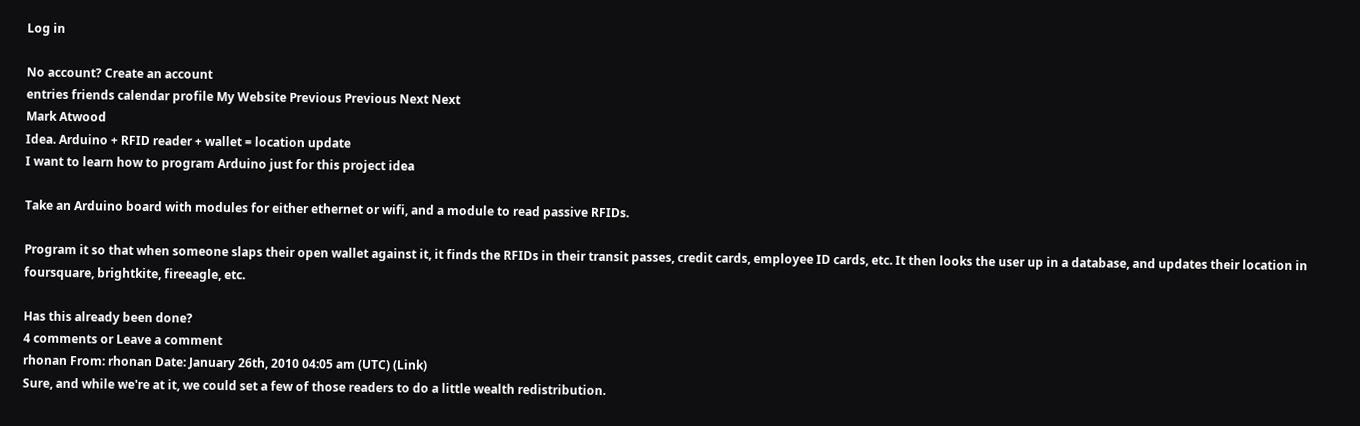Log in

No account? Create an account
entries friends calendar profile My Website Previous Previous Next Next
Mark Atwood
Idea. Arduino + RFID reader + wallet = location update
I want to learn how to program Arduino just for this project idea

Take an Arduino board with modules for either ethernet or wifi, and a module to read passive RFIDs.

Program it so that when someone slaps their open wallet against it, it finds the RFIDs in their transit passes, credit cards, employee ID cards, etc. It then looks the user up in a database, and updates their location in foursquare, brightkite, fireeagle, etc.

Has this already been done?
4 comments or Leave a comment
rhonan From: rhonan Date: January 26th, 2010 04:05 am (UTC) (Link)
Sure, and while we're at it, we could set a few of those readers to do a little wealth redistribution.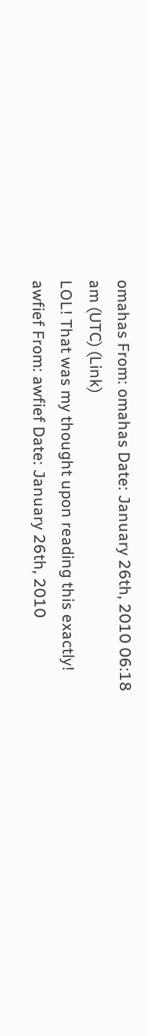omahas From: omahas Date: January 26th, 2010 06:18 am (UTC) (Link)
LOL! That was my thought upon reading this exactly!
awfief From: awfief Date: January 26th, 2010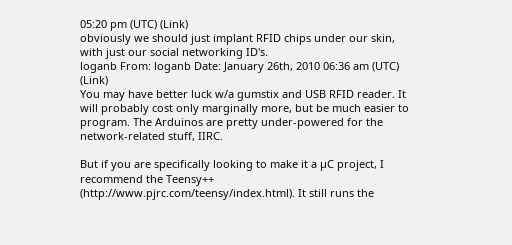05:20 pm (UTC) (Link)
obviously we should just implant RFID chips under our skin, with just our social networking ID's.
loganb From: loganb Date: January 26th, 2010 06:36 am (UTC) (Link)
You may have better luck w/a gumstix and USB RFID reader. It will probably cost only marginally more, but be much easier to program. The Arduinos are pretty under-powered for the network-related stuff, IIRC.

But if you are specifically looking to make it a µC project, I recommend the Teensy++ (http://www.pjrc.com/teensy/index.html). It still runs the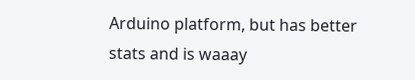Arduino platform, but has better stats and is waaay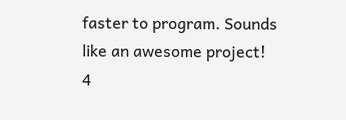faster to program. Sounds like an awesome project!
4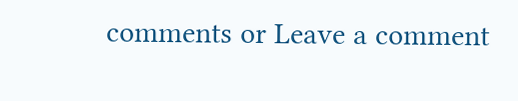comments or Leave a comment